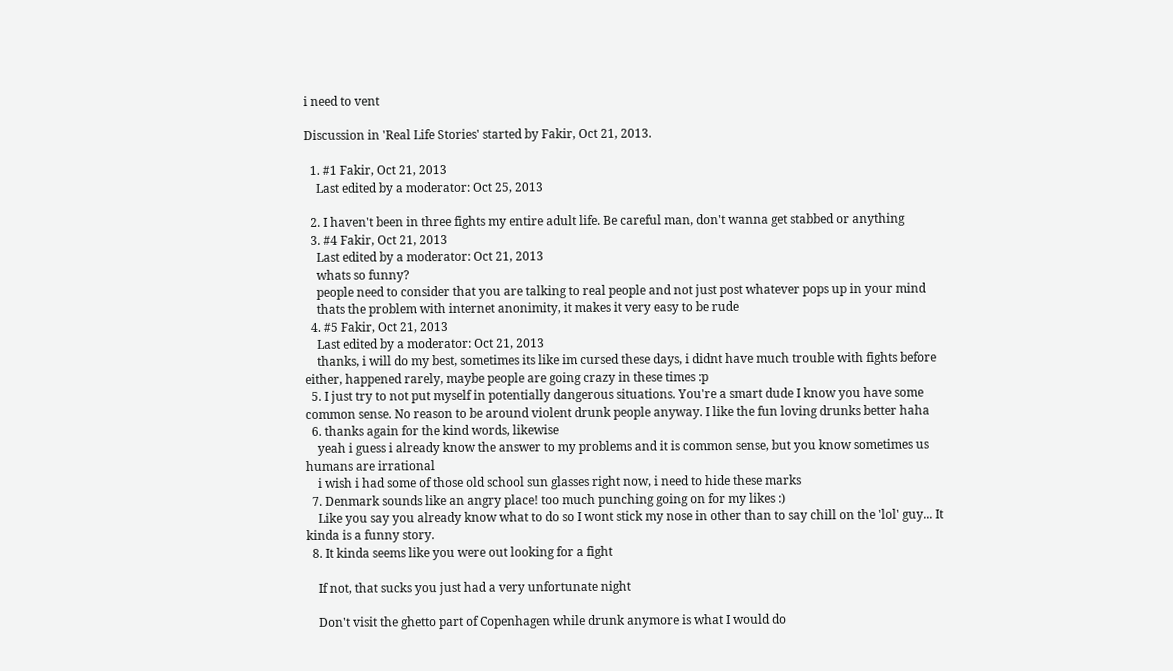i need to vent

Discussion in 'Real Life Stories' started by Fakir, Oct 21, 2013.

  1. #1 Fakir, Oct 21, 2013
    Last edited by a moderator: Oct 25, 2013

  2. I haven't been in three fights my entire adult life. Be careful man, don't wanna get stabbed or anything
  3. #4 Fakir, Oct 21, 2013
    Last edited by a moderator: Oct 21, 2013
    whats so funny?
    people need to consider that you are talking to real people and not just post whatever pops up in your mind
    thats the problem with internet anonimity, it makes it very easy to be rude
  4. #5 Fakir, Oct 21, 2013
    Last edited by a moderator: Oct 21, 2013
    thanks, i will do my best, sometimes its like im cursed these days, i didnt have much trouble with fights before either, happened rarely, maybe people are going crazy in these times :p
  5. I just try to not put myself in potentially dangerous situations. You're a smart dude I know you have some common sense. No reason to be around violent drunk people anyway. I like the fun loving drunks better haha
  6. thanks again for the kind words, likewise
    yeah i guess i already know the answer to my problems and it is common sense, but you know sometimes us humans are irrational
    i wish i had some of those old school sun glasses right now, i need to hide these marks
  7. Denmark sounds like an angry place! too much punching going on for my likes :)
    Like you say you already know what to do so I wont stick my nose in other than to say chill on the 'lol' guy... It kinda is a funny story.
  8. It kinda seems like you were out looking for a fight

    If not, that sucks you just had a very unfortunate night

    Don't visit the ghetto part of Copenhagen while drunk anymore is what I would do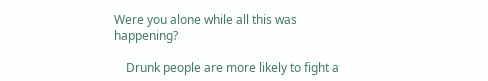Were you alone while all this was happening?

    Drunk people are more likely to fight a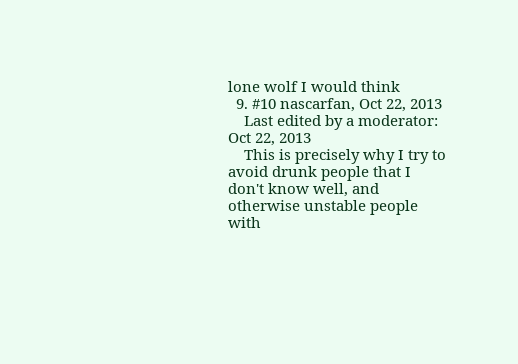lone wolf I would think
  9. #10 nascarfan, Oct 22, 2013
    Last edited by a moderator: Oct 22, 2013
    This is precisely why I try to avoid drunk people that I don't know well, and otherwise unstable people with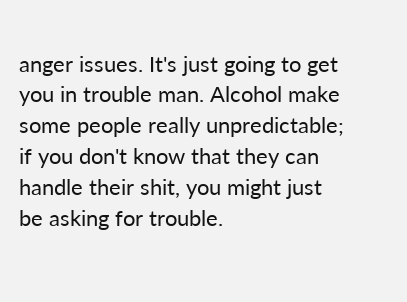anger issues. It's just going to get you in trouble man. Alcohol make some people really unpredictable; if you don't know that they can handle their shit, you might just be asking for trouble.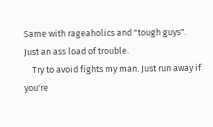Same with rageaholics and "tough guys". Just an ass load of trouble.
    Try to avoid fights my man. Just run away if you're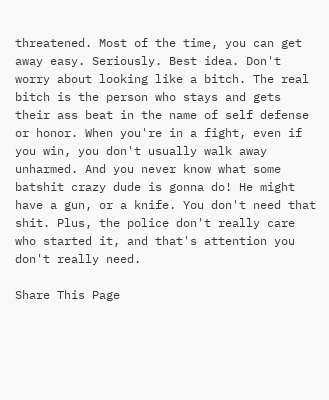threatened. Most of the time, you can get away easy. Seriously. Best idea. Don't worry about looking like a bitch. The real bitch is the person who stays and gets their ass beat in the name of self defense or honor. When you're in a fight, even if you win, you don't usually walk away unharmed. And you never know what some batshit crazy dude is gonna do! He might have a gun, or a knife. You don't need that shit. Plus, the police don't really care who started it, and that's attention you don't really need.

Share This Page